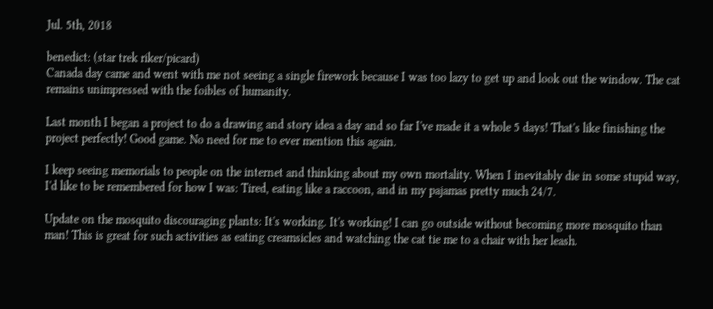Jul. 5th, 2018

benedict: (star trek riker/picard)
Canada day came and went with me not seeing a single firework because I was too lazy to get up and look out the window. The cat remains unimpressed with the foibles of humanity.

Last month I began a project to do a drawing and story idea a day and so far I've made it a whole 5 days! That's like finishing the project perfectly! Good game. No need for me to ever mention this again.

I keep seeing memorials to people on the internet and thinking about my own mortality. When I inevitably die in some stupid way, I'd like to be remembered for how I was: Tired, eating like a raccoon, and in my pajamas pretty much 24/7.

Update on the mosquito discouraging plants: It's working. It's working! I can go outside without becoming more mosquito than man! This is great for such activities as eating creamsicles and watching the cat tie me to a chair with her leash.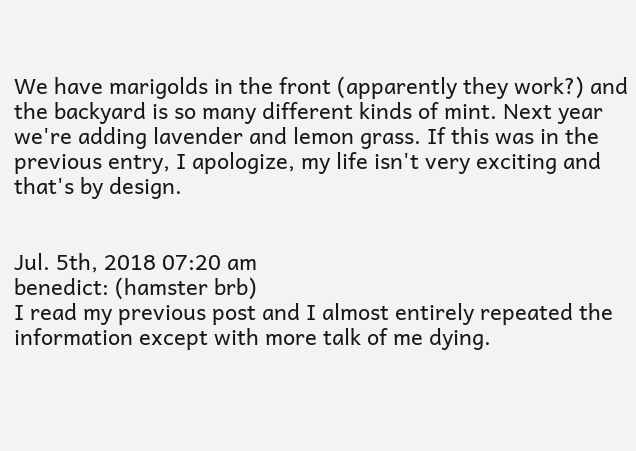We have marigolds in the front (apparently they work?) and the backyard is so many different kinds of mint. Next year we're adding lavender and lemon grass. If this was in the previous entry, I apologize, my life isn't very exciting and that's by design.


Jul. 5th, 2018 07:20 am
benedict: (hamster brb)
I read my previous post and I almost entirely repeated the information except with more talk of me dying.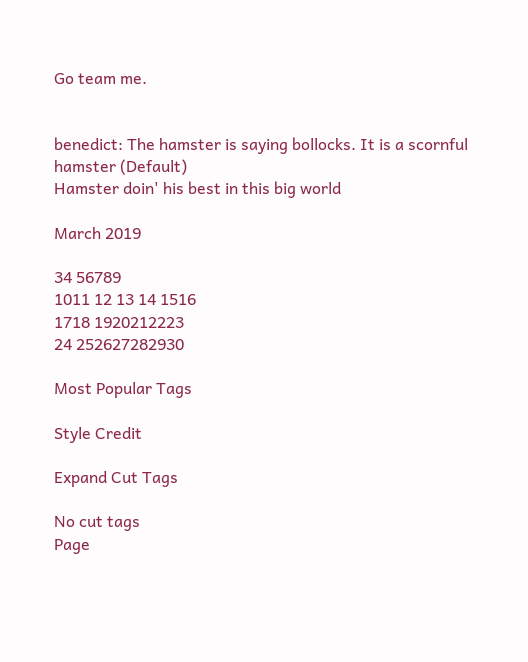Go team me.


benedict: The hamster is saying bollocks. It is a scornful hamster (Default)
Hamster doin' his best in this big world

March 2019

34 56789
1011 12 13 14 1516
1718 1920212223
24 252627282930

Most Popular Tags

Style Credit

Expand Cut Tags

No cut tags
Page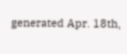generated Apr. 18th,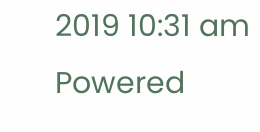2019 10:31 am
Powered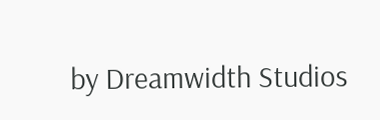by Dreamwidth Studios